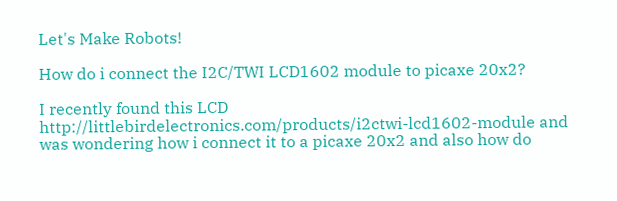Let's Make Robots!

How do i connect the I2C/TWI LCD1602 module to picaxe 20x2?

I recently found this LCD http://littlebirdelectronics.com/products/i2ctwi-lcd1602-module and was wondering how i connect it to a picaxe 20x2 and also how do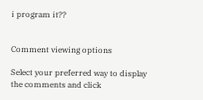i program it??


Comment viewing options

Select your preferred way to display the comments and click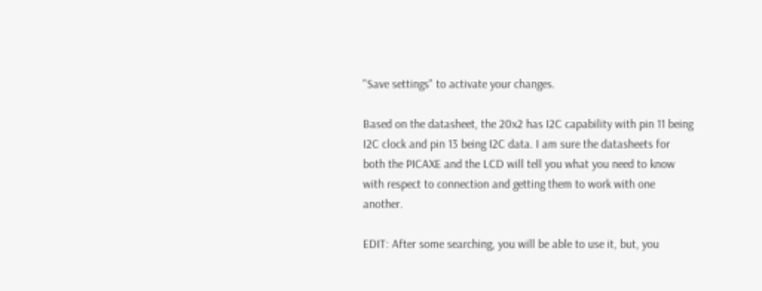"Save settings" to activate your changes.

Based on the datasheet, the 20x2 has I2C capability with pin 11 being I2C clock and pin 13 being I2C data. I am sure the datasheets for both the PICAXE and the LCD will tell you what you need to know with respect to connection and getting them to work with one another.

EDIT: After some searching, you will be able to use it, but, you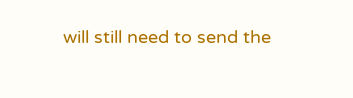will still need to send the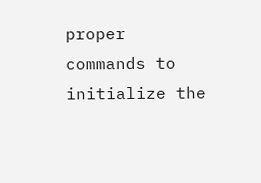proper commands to initialize the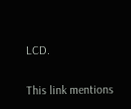LCD.

This link mentions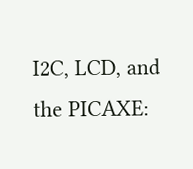I2C, LCD, and the PICAXE: